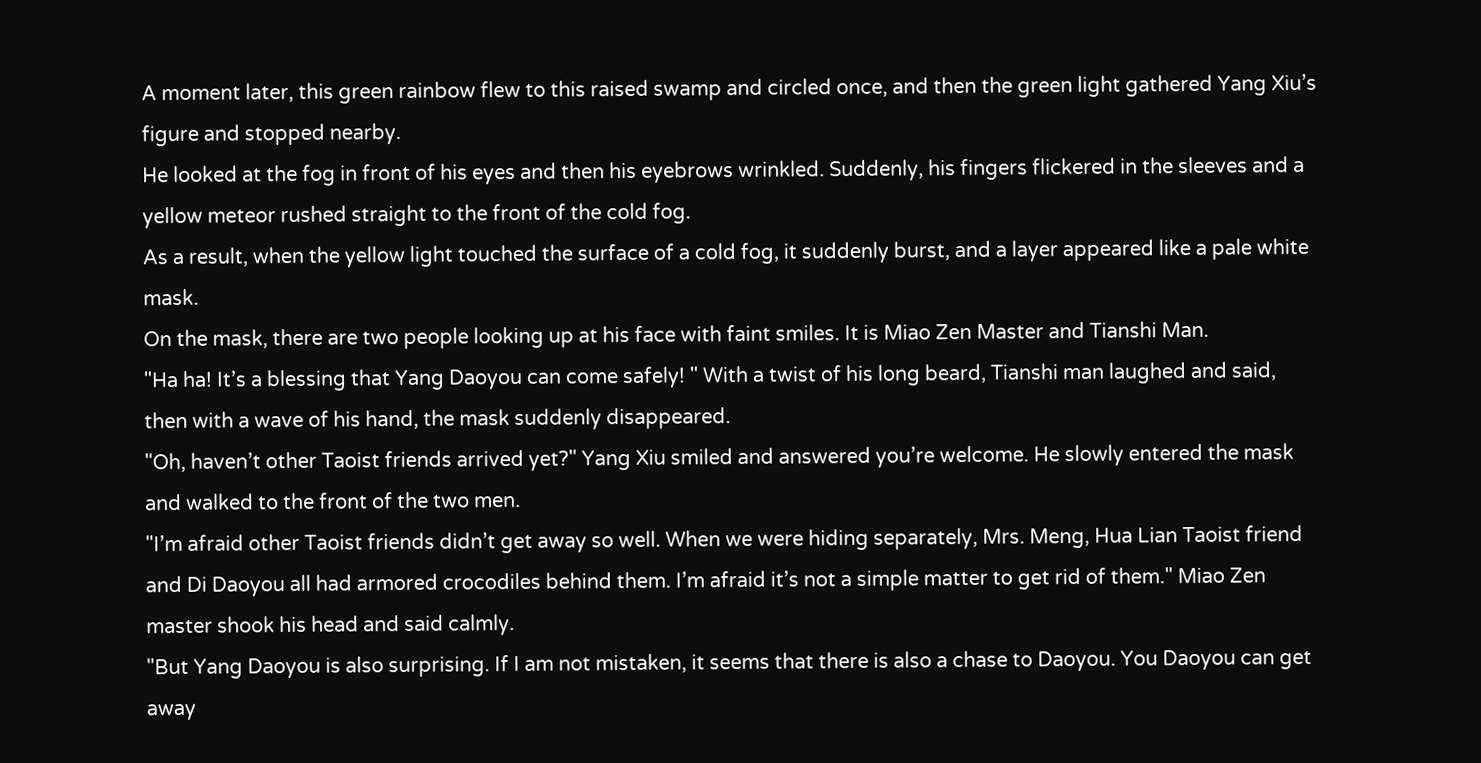A moment later, this green rainbow flew to this raised swamp and circled once, and then the green light gathered Yang Xiu’s figure and stopped nearby.
He looked at the fog in front of his eyes and then his eyebrows wrinkled. Suddenly, his fingers flickered in the sleeves and a yellow meteor rushed straight to the front of the cold fog.
As a result, when the yellow light touched the surface of a cold fog, it suddenly burst, and a layer appeared like a pale white mask.
On the mask, there are two people looking up at his face with faint smiles. It is Miao Zen Master and Tianshi Man.
"Ha ha! It’s a blessing that Yang Daoyou can come safely! " With a twist of his long beard, Tianshi man laughed and said, then with a wave of his hand, the mask suddenly disappeared.
"Oh, haven’t other Taoist friends arrived yet?" Yang Xiu smiled and answered you’re welcome. He slowly entered the mask and walked to the front of the two men.
"I’m afraid other Taoist friends didn’t get away so well. When we were hiding separately, Mrs. Meng, Hua Lian Taoist friend and Di Daoyou all had armored crocodiles behind them. I’m afraid it’s not a simple matter to get rid of them." Miao Zen master shook his head and said calmly.
"But Yang Daoyou is also surprising. If I am not mistaken, it seems that there is also a chase to Daoyou. You Daoyou can get away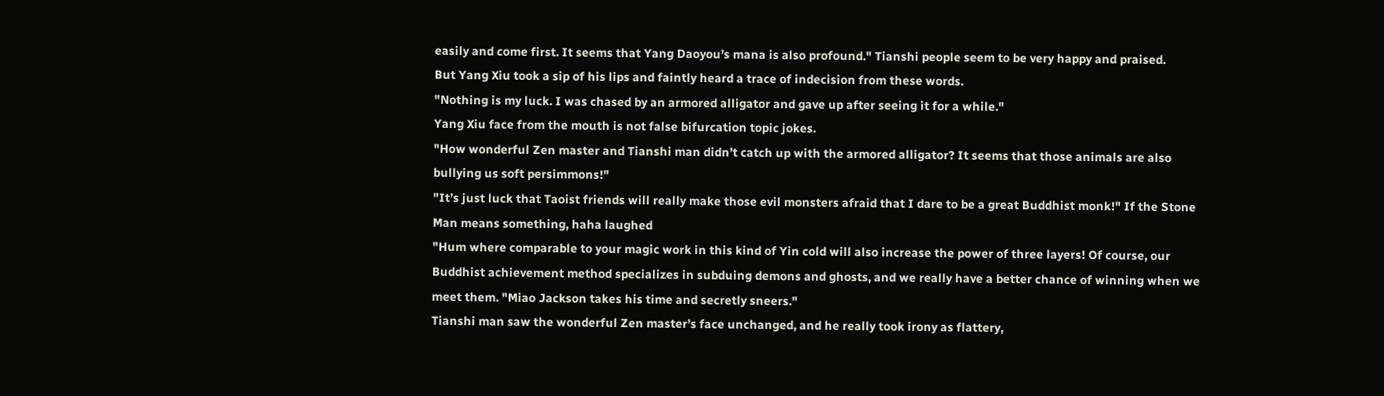easily and come first. It seems that Yang Daoyou’s mana is also profound." Tianshi people seem to be very happy and praised.
But Yang Xiu took a sip of his lips and faintly heard a trace of indecision from these words.
"Nothing is my luck. I was chased by an armored alligator and gave up after seeing it for a while."
Yang Xiu face from the mouth is not false bifurcation topic jokes.
"How wonderful Zen master and Tianshi man didn’t catch up with the armored alligator? It seems that those animals are also bullying us soft persimmons!"
"It’s just luck that Taoist friends will really make those evil monsters afraid that I dare to be a great Buddhist monk!" If the Stone Man means something, haha laughed
"Hum where comparable to your magic work in this kind of Yin cold will also increase the power of three layers! Of course, our Buddhist achievement method specializes in subduing demons and ghosts, and we really have a better chance of winning when we meet them. "Miao Jackson takes his time and secretly sneers."
Tianshi man saw the wonderful Zen master’s face unchanged, and he really took irony as flattery,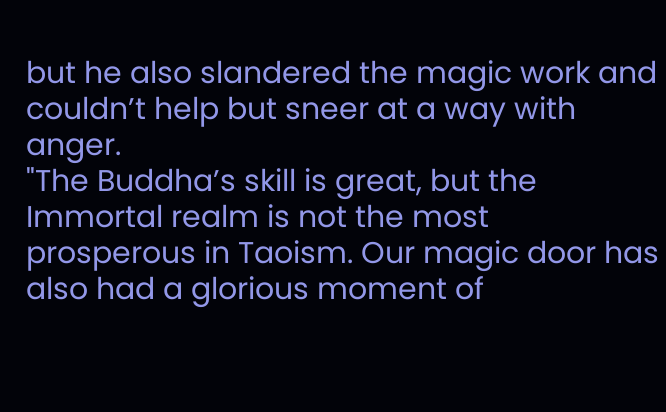but he also slandered the magic work and couldn’t help but sneer at a way with anger.
"The Buddha’s skill is great, but the Immortal realm is not the most prosperous in Taoism. Our magic door has also had a glorious moment of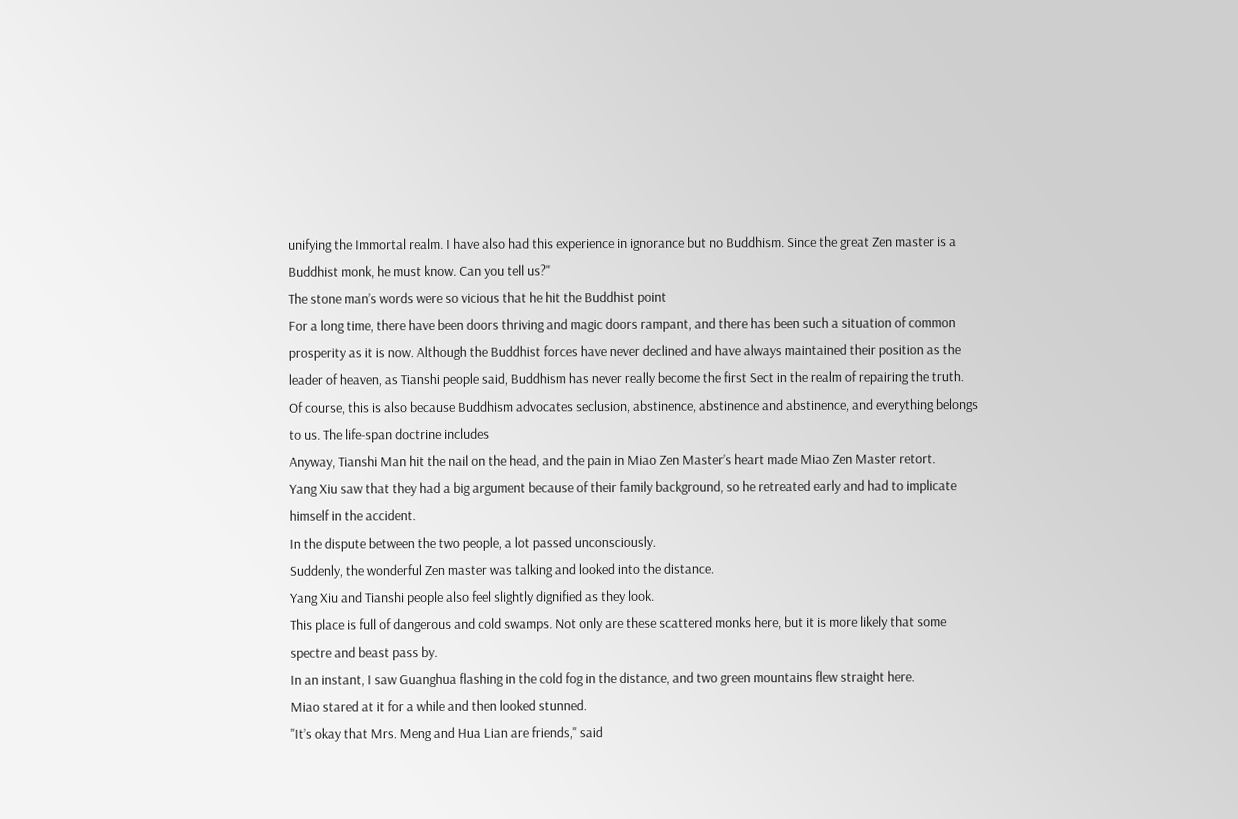unifying the Immortal realm. I have also had this experience in ignorance but no Buddhism. Since the great Zen master is a Buddhist monk, he must know. Can you tell us?"
The stone man’s words were so vicious that he hit the Buddhist point
For a long time, there have been doors thriving and magic doors rampant, and there has been such a situation of common prosperity as it is now. Although the Buddhist forces have never declined and have always maintained their position as the leader of heaven, as Tianshi people said, Buddhism has never really become the first Sect in the realm of repairing the truth.
Of course, this is also because Buddhism advocates seclusion, abstinence, abstinence and abstinence, and everything belongs to us. The life-span doctrine includes
Anyway, Tianshi Man hit the nail on the head, and the pain in Miao Zen Master’s heart made Miao Zen Master retort.
Yang Xiu saw that they had a big argument because of their family background, so he retreated early and had to implicate himself in the accident.
In the dispute between the two people, a lot passed unconsciously.
Suddenly, the wonderful Zen master was talking and looked into the distance.
Yang Xiu and Tianshi people also feel slightly dignified as they look.
This place is full of dangerous and cold swamps. Not only are these scattered monks here, but it is more likely that some spectre and beast pass by.
In an instant, I saw Guanghua flashing in the cold fog in the distance, and two green mountains flew straight here.
Miao stared at it for a while and then looked stunned.
"It’s okay that Mrs. Meng and Hua Lian are friends," said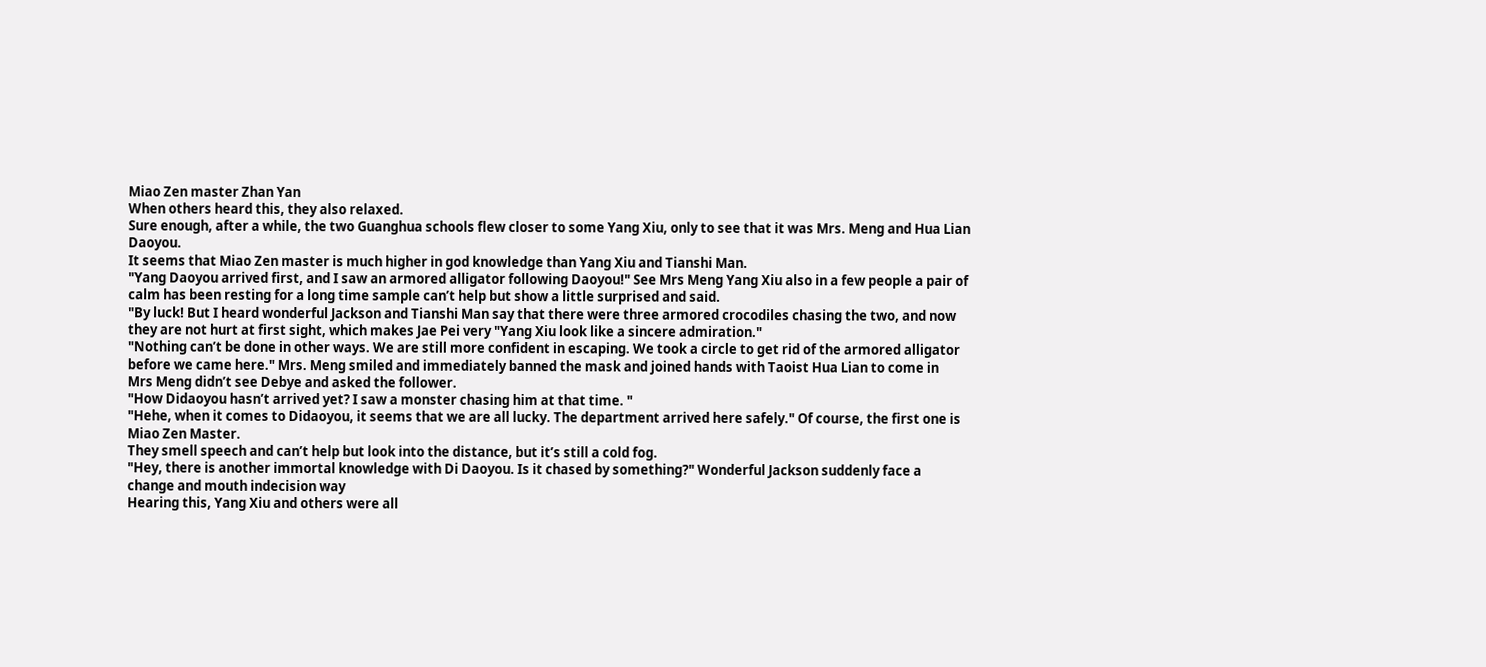Miao Zen master Zhan Yan
When others heard this, they also relaxed.
Sure enough, after a while, the two Guanghua schools flew closer to some Yang Xiu, only to see that it was Mrs. Meng and Hua Lian Daoyou.
It seems that Miao Zen master is much higher in god knowledge than Yang Xiu and Tianshi Man.
"Yang Daoyou arrived first, and I saw an armored alligator following Daoyou!" See Mrs Meng Yang Xiu also in a few people a pair of calm has been resting for a long time sample can’t help but show a little surprised and said.
"By luck! But I heard wonderful Jackson and Tianshi Man say that there were three armored crocodiles chasing the two, and now they are not hurt at first sight, which makes Jae Pei very "Yang Xiu look like a sincere admiration."
"Nothing can’t be done in other ways. We are still more confident in escaping. We took a circle to get rid of the armored alligator before we came here." Mrs. Meng smiled and immediately banned the mask and joined hands with Taoist Hua Lian to come in
Mrs Meng didn’t see Debye and asked the follower.
"How Didaoyou hasn’t arrived yet? I saw a monster chasing him at that time. "
"Hehe, when it comes to Didaoyou, it seems that we are all lucky. The department arrived here safely." Of course, the first one is Miao Zen Master.
They smell speech and can’t help but look into the distance, but it’s still a cold fog.
"Hey, there is another immortal knowledge with Di Daoyou. Is it chased by something?" Wonderful Jackson suddenly face a change and mouth indecision way
Hearing this, Yang Xiu and others were all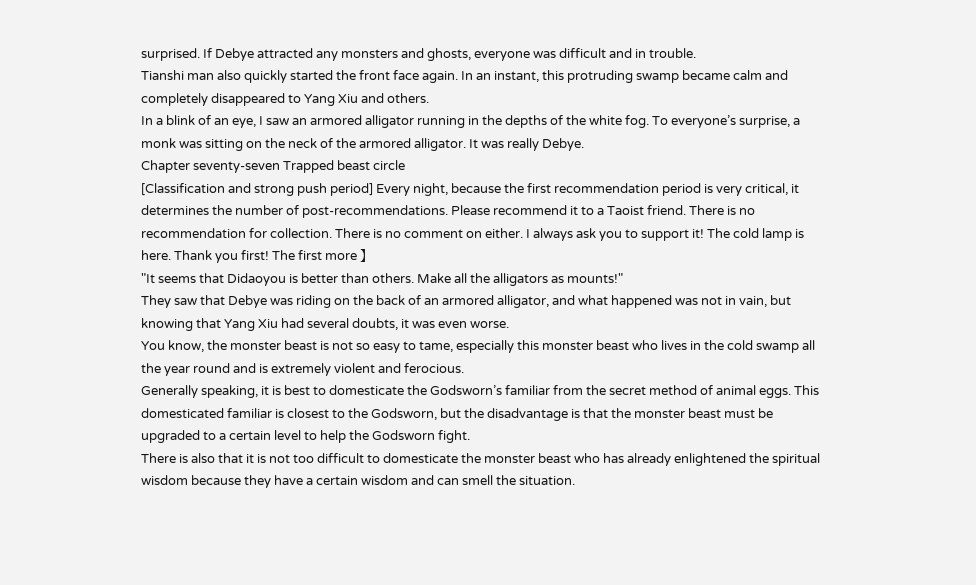surprised. If Debye attracted any monsters and ghosts, everyone was difficult and in trouble.
Tianshi man also quickly started the front face again. In an instant, this protruding swamp became calm and completely disappeared to Yang Xiu and others.
In a blink of an eye, I saw an armored alligator running in the depths of the white fog. To everyone’s surprise, a monk was sitting on the neck of the armored alligator. It was really Debye.
Chapter seventy-seven Trapped beast circle
[Classification and strong push period] Every night, because the first recommendation period is very critical, it determines the number of post-recommendations. Please recommend it to a Taoist friend. There is no recommendation for collection. There is no comment on either. I always ask you to support it! The cold lamp is here. Thank you first! The first more 】
"It seems that Didaoyou is better than others. Make all the alligators as mounts!"
They saw that Debye was riding on the back of an armored alligator, and what happened was not in vain, but knowing that Yang Xiu had several doubts, it was even worse.
You know, the monster beast is not so easy to tame, especially this monster beast who lives in the cold swamp all the year round and is extremely violent and ferocious.
Generally speaking, it is best to domesticate the Godsworn’s familiar from the secret method of animal eggs. This domesticated familiar is closest to the Godsworn, but the disadvantage is that the monster beast must be upgraded to a certain level to help the Godsworn fight.
There is also that it is not too difficult to domesticate the monster beast who has already enlightened the spiritual wisdom because they have a certain wisdom and can smell the situation.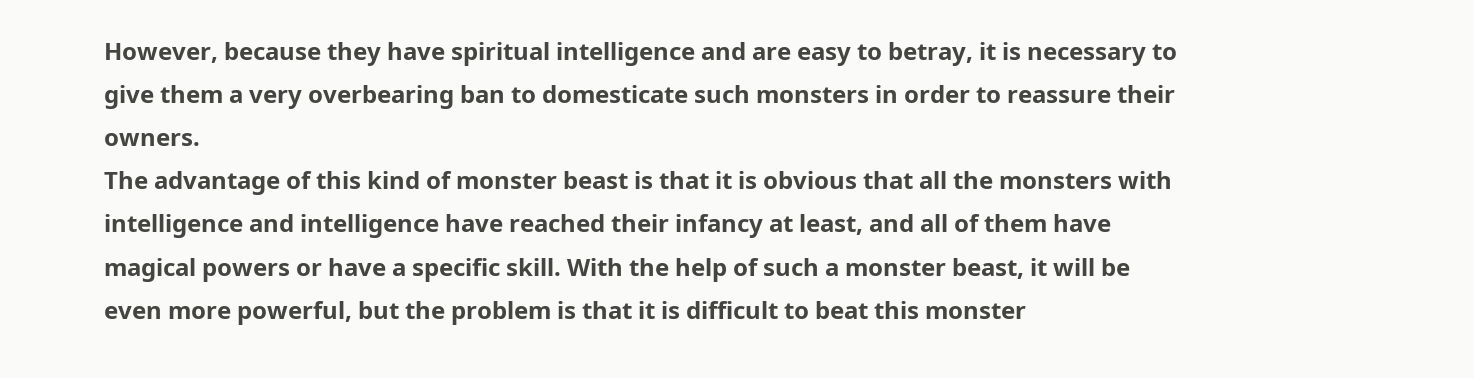However, because they have spiritual intelligence and are easy to betray, it is necessary to give them a very overbearing ban to domesticate such monsters in order to reassure their owners.
The advantage of this kind of monster beast is that it is obvious that all the monsters with intelligence and intelligence have reached their infancy at least, and all of them have magical powers or have a specific skill. With the help of such a monster beast, it will be even more powerful, but the problem is that it is difficult to beat this monster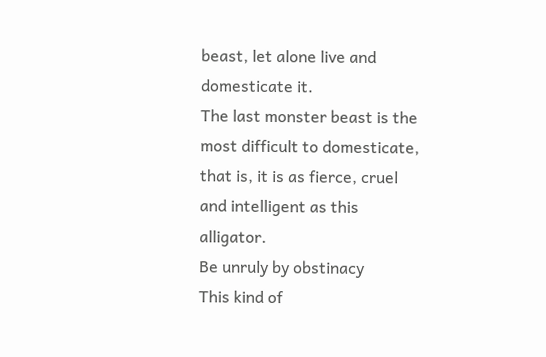beast, let alone live and domesticate it.
The last monster beast is the most difficult to domesticate, that is, it is as fierce, cruel and intelligent as this alligator.
Be unruly by obstinacy
This kind of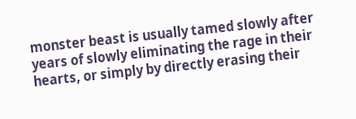monster beast is usually tamed slowly after years of slowly eliminating the rage in their hearts, or simply by directly erasing their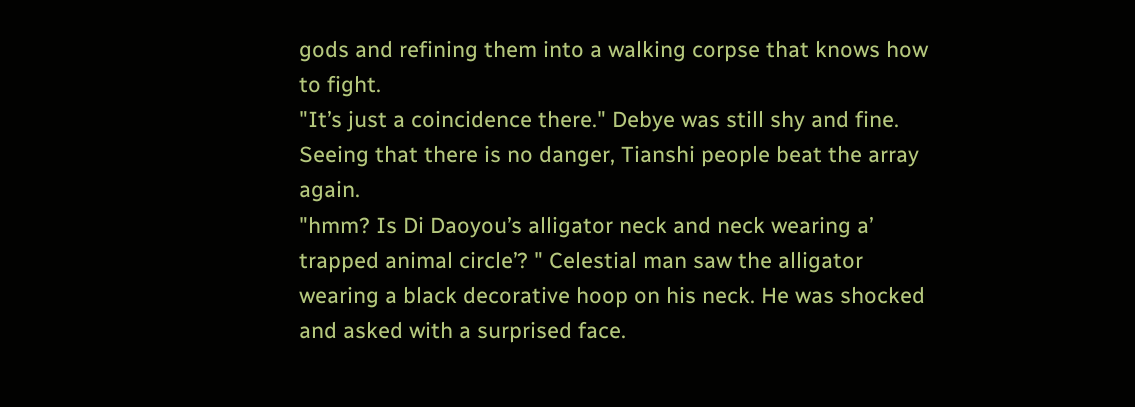gods and refining them into a walking corpse that knows how to fight.
"It’s just a coincidence there." Debye was still shy and fine.
Seeing that there is no danger, Tianshi people beat the array again.
"hmm? Is Di Daoyou’s alligator neck and neck wearing a’ trapped animal circle’? " Celestial man saw the alligator wearing a black decorative hoop on his neck. He was shocked and asked with a surprised face.